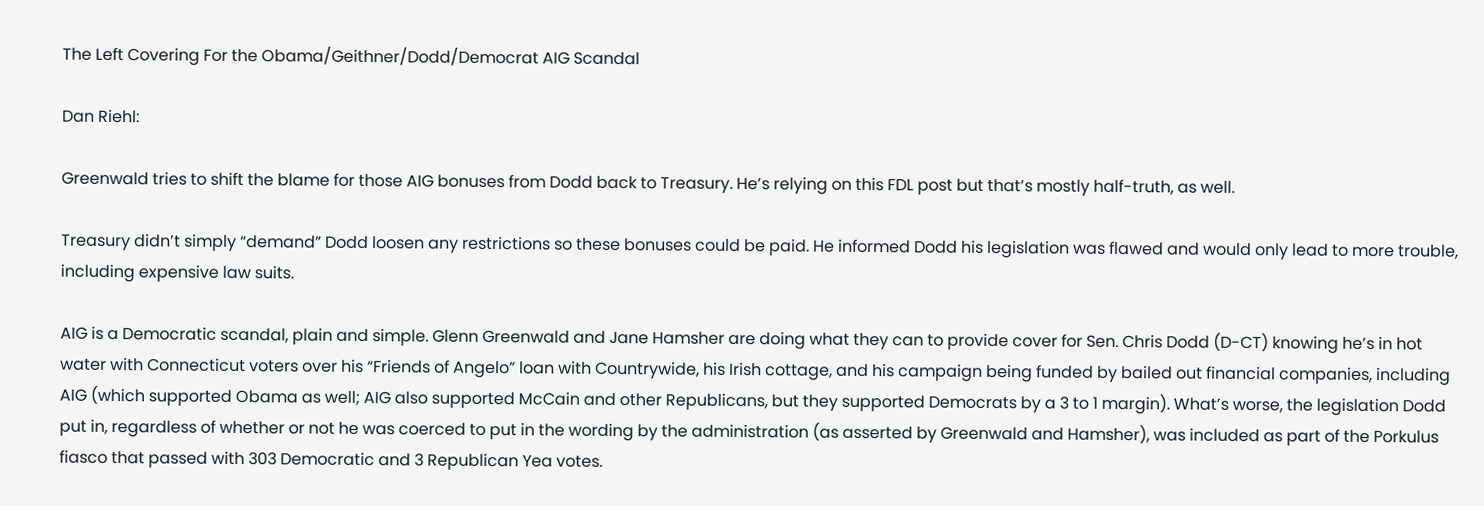The Left Covering For the Obama/Geithner/Dodd/Democrat AIG Scandal

Dan Riehl:

Greenwald tries to shift the blame for those AIG bonuses from Dodd back to Treasury. He’s relying on this FDL post but that’s mostly half-truth, as well.

Treasury didn’t simply “demand” Dodd loosen any restrictions so these bonuses could be paid. He informed Dodd his legislation was flawed and would only lead to more trouble, including expensive law suits.

AIG is a Democratic scandal, plain and simple. Glenn Greenwald and Jane Hamsher are doing what they can to provide cover for Sen. Chris Dodd (D-CT) knowing he’s in hot water with Connecticut voters over his “Friends of Angelo” loan with Countrywide, his Irish cottage, and his campaign being funded by bailed out financial companies, including AIG (which supported Obama as well; AIG also supported McCain and other Republicans, but they supported Democrats by a 3 to 1 margin). What’s worse, the legislation Dodd put in, regardless of whether or not he was coerced to put in the wording by the administration (as asserted by Greenwald and Hamsher), was included as part of the Porkulus fiasco that passed with 303 Democratic and 3 Republican Yea votes.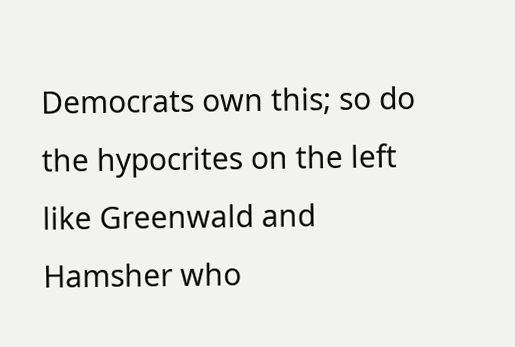Democrats own this; so do the hypocrites on the left like Greenwald and Hamsher who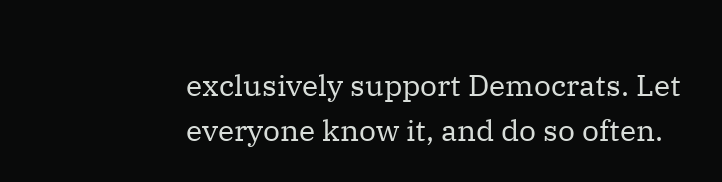exclusively support Democrats. Let everyone know it, and do so often.